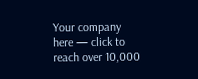Your company here — click to reach over 10,000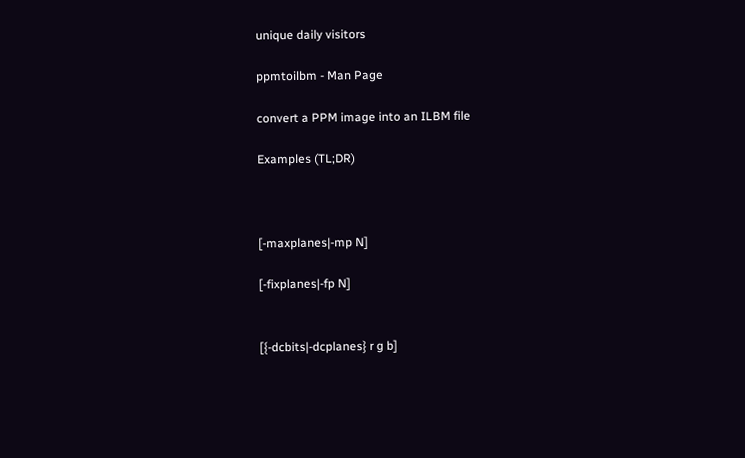unique daily visitors

ppmtoilbm - Man Page

convert a PPM image into an ILBM file

Examples (TL;DR)



[-maxplanes|-mp N]

[-fixplanes|-fp N]


[{-dcbits|-dcplanes} r g b]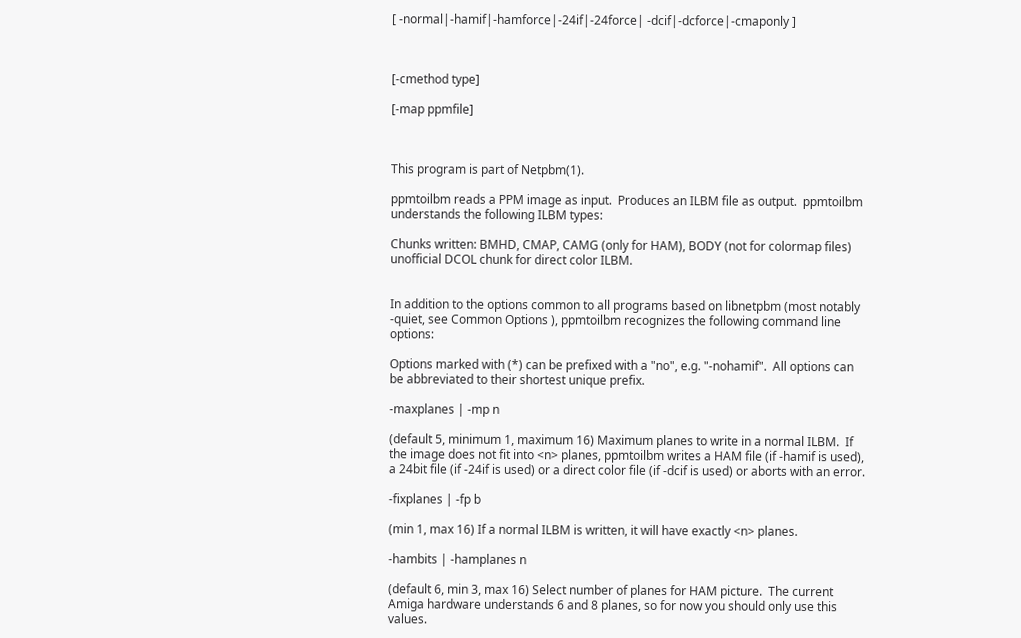[ -normal|-hamif|-hamforce|-24if|-24force| -dcif|-dcforce|-cmaponly ]



[-cmethod type]

[-map ppmfile]



This program is part of Netpbm(1).

ppmtoilbm reads a PPM image as input.  Produces an ILBM file as output.  ppmtoilbm understands the following ILBM types:

Chunks written: BMHD, CMAP, CAMG (only for HAM), BODY (not for colormap files) unofficial DCOL chunk for direct color ILBM.


In addition to the options common to all programs based on libnetpbm (most notably -quiet, see Common Options ), ppmtoilbm recognizes the following command line options:

Options marked with (*) can be prefixed with a "no", e.g. "-nohamif".  All options can be abbreviated to their shortest unique prefix.

-maxplanes | -mp n

(default 5, minimum 1, maximum 16) Maximum planes to write in a normal ILBM.  If the image does not fit into <n> planes, ppmtoilbm writes a HAM file (if -hamif is used), a 24bit file (if -24if is used) or a direct color file (if -dcif is used) or aborts with an error.

-fixplanes | -fp b

(min 1, max 16) If a normal ILBM is written, it will have exactly <n> planes.

-hambits | -hamplanes n

(default 6, min 3, max 16) Select number of planes for HAM picture.  The current Amiga hardware understands 6 and 8 planes, so for now you should only use this values.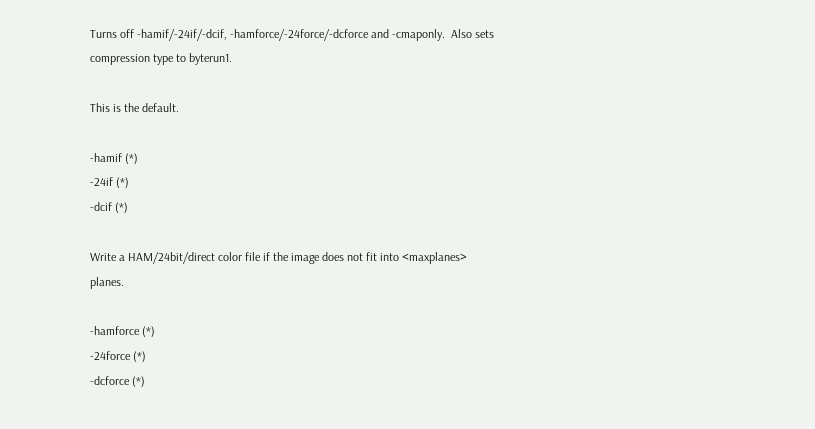Turns off -hamif/-24if/-dcif, -hamforce/-24force/-dcforce and -cmaponly.  Also sets compression type to byterun1.

This is the default.

-hamif (*)
-24if (*)
-dcif (*)

Write a HAM/24bit/direct color file if the image does not fit into <maxplanes> planes.

-hamforce (*)
-24force (*)
-dcforce (*)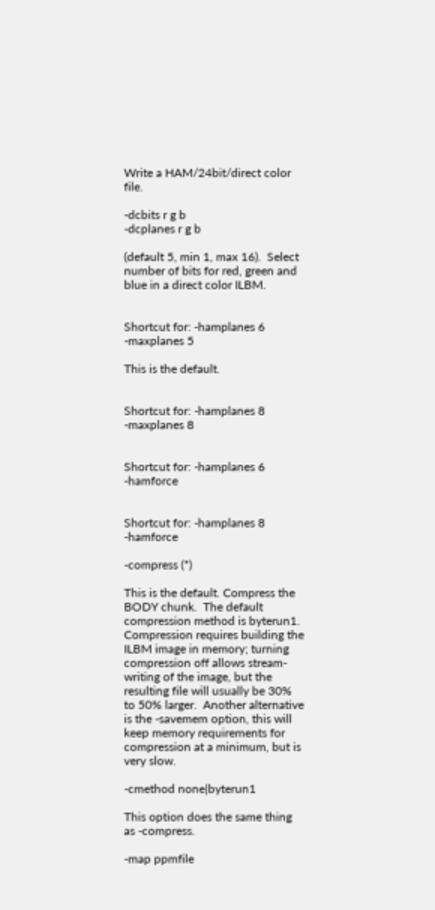Write a HAM/24bit/direct color file.

-dcbits r g b
-dcplanes r g b

(default 5, min 1, max 16).  Select number of bits for red, green and blue in a direct color ILBM.


Shortcut for: -hamplanes 6 -maxplanes 5

This is the default.


Shortcut for: -hamplanes 8 -maxplanes 8


Shortcut for: -hamplanes 6 -hamforce


Shortcut for: -hamplanes 8 -hamforce

-compress (*)

This is the default. Compress the BODY chunk.  The default compression method is byterun1.  Compression requires building the ILBM image in memory; turning compression off allows stream-writing of the image, but the resulting file will usually be 30% to 50% larger.  Another alternative is the -savemem option, this will keep memory requirements for compression at a minimum, but is very slow.

-cmethod none|byterun1

This option does the same thing as -compress.

-map ppmfile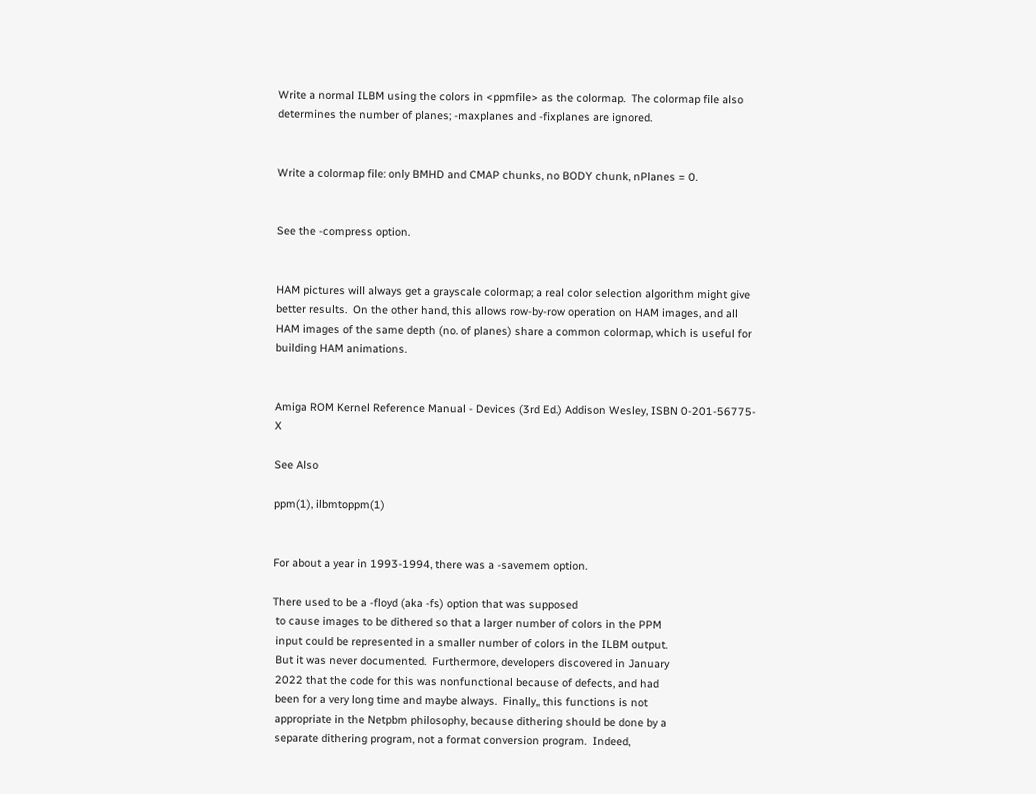Write a normal ILBM using the colors in <ppmfile> as the colormap.  The colormap file also determines the number of planes; -maxplanes and -fixplanes are ignored.


Write a colormap file: only BMHD and CMAP chunks, no BODY chunk, nPlanes = 0.


See the -compress option.


HAM pictures will always get a grayscale colormap; a real color selection algorithm might give better results.  On the other hand, this allows row-by-row operation on HAM images, and all HAM images of the same depth (no. of planes) share a common colormap, which is useful for building HAM animations.


Amiga ROM Kernel Reference Manual - Devices (3rd Ed.) Addison Wesley, ISBN 0-201-56775-X

See Also

ppm(1), ilbmtoppm(1)


For about a year in 1993-1994, there was a -savemem option.

There used to be a -floyd (aka -fs) option that was supposed
 to cause images to be dithered so that a larger number of colors in the PPM
 input could be represented in a smaller number of colors in the ILBM output.
 But it was never documented.  Furthermore, developers discovered in January
 2022 that the code for this was nonfunctional because of defects, and had
 been for a very long time and maybe always.  Finally,, this functions is not
 appropriate in the Netpbm philosophy, because dithering should be done by a
 separate dithering program, not a format conversion program.  Indeed,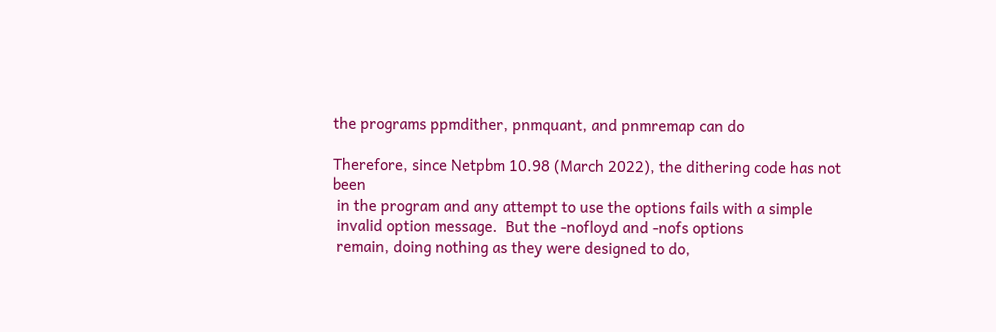the programs ppmdither, pnmquant, and pnmremap can do

Therefore, since Netpbm 10.98 (March 2022), the dithering code has not been
 in the program and any attempt to use the options fails with a simple
 invalid option message.  But the -nofloyd and -nofs options
 remain, doing nothing as they were designed to do,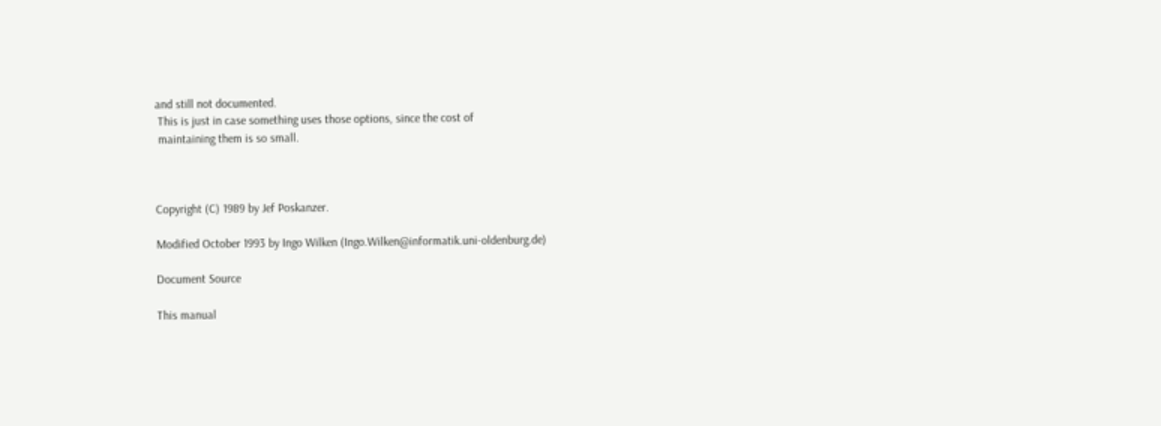and still not documented.
 This is just in case something uses those options, since the cost of
 maintaining them is so small.



Copyright (C) 1989 by Jef Poskanzer.

Modified October 1993 by Ingo Wilken (Ingo.Wilken@informatik.uni-oldenburg.de)

Document Source

This manual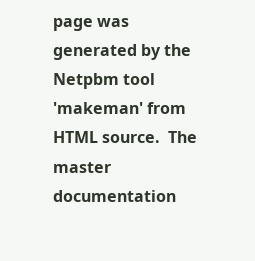page was generated by the Netpbm tool 'makeman' from HTML source.  The master documentation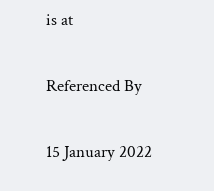is at


Referenced By


15 January 2022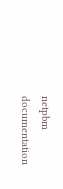netpbm documentation